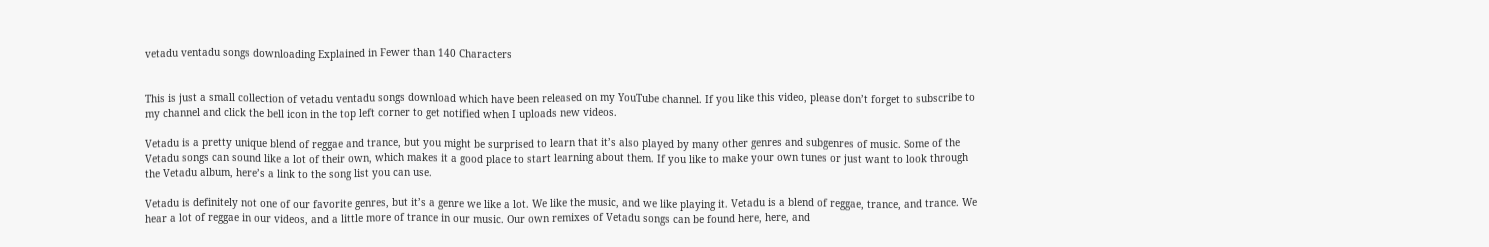vetadu ventadu songs downloading Explained in Fewer than 140 Characters


This is just a small collection of vetadu ventadu songs download which have been released on my YouTube channel. If you like this video, please don’t forget to subscribe to my channel and click the bell icon in the top left corner to get notified when I uploads new videos.

Vetadu is a pretty unique blend of reggae and trance, but you might be surprised to learn that it’s also played by many other genres and subgenres of music. Some of the Vetadu songs can sound like a lot of their own, which makes it a good place to start learning about them. If you like to make your own tunes or just want to look through the Vetadu album, here’s a link to the song list you can use.

Vetadu is definitely not one of our favorite genres, but it’s a genre we like a lot. We like the music, and we like playing it. Vetadu is a blend of reggae, trance, and trance. We hear a lot of reggae in our videos, and a little more of trance in our music. Our own remixes of Vetadu songs can be found here, here, and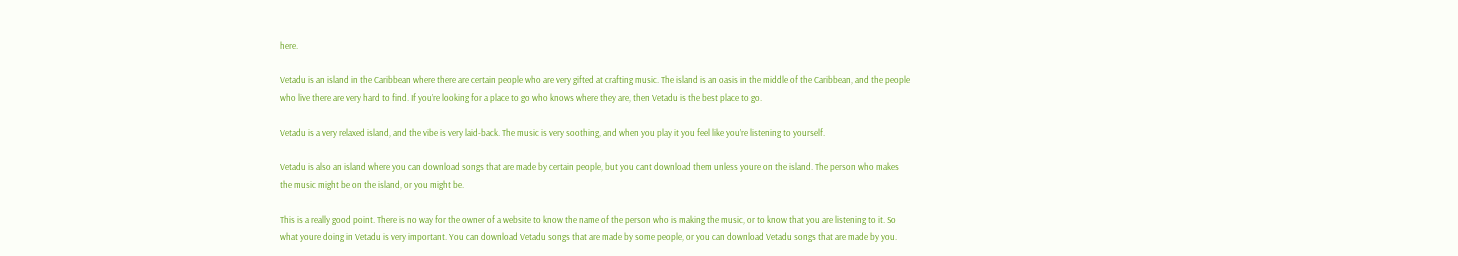here.

Vetadu is an island in the Caribbean where there are certain people who are very gifted at crafting music. The island is an oasis in the middle of the Caribbean, and the people who live there are very hard to find. If you’re looking for a place to go who knows where they are, then Vetadu is the best place to go.

Vetadu is a very relaxed island, and the vibe is very laid-back. The music is very soothing, and when you play it you feel like you’re listening to yourself.

Vetadu is also an island where you can download songs that are made by certain people, but you cant download them unless youre on the island. The person who makes the music might be on the island, or you might be.

This is a really good point. There is no way for the owner of a website to know the name of the person who is making the music, or to know that you are listening to it. So what youre doing in Vetadu is very important. You can download Vetadu songs that are made by some people, or you can download Vetadu songs that are made by you.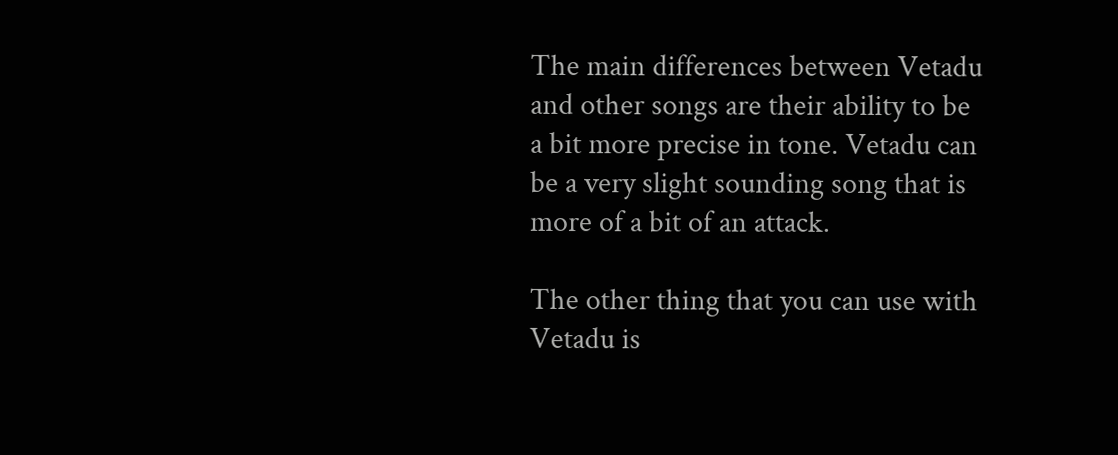The main differences between Vetadu and other songs are their ability to be a bit more precise in tone. Vetadu can be a very slight sounding song that is more of a bit of an attack.

The other thing that you can use with Vetadu is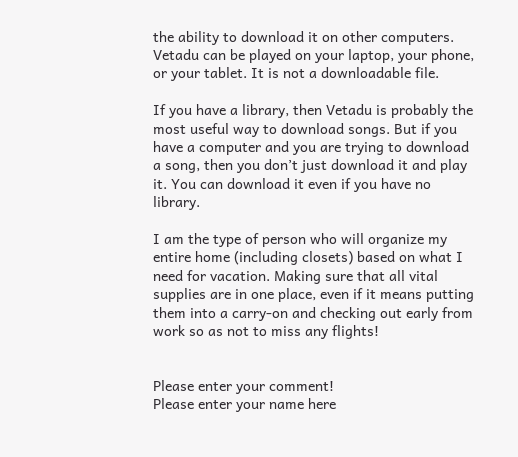the ability to download it on other computers. Vetadu can be played on your laptop, your phone, or your tablet. It is not a downloadable file.

If you have a library, then Vetadu is probably the most useful way to download songs. But if you have a computer and you are trying to download a song, then you don’t just download it and play it. You can download it even if you have no library.

I am the type of person who will organize my entire home (including closets) based on what I need for vacation. Making sure that all vital supplies are in one place, even if it means putting them into a carry-on and checking out early from work so as not to miss any flights!


Please enter your comment!
Please enter your name here